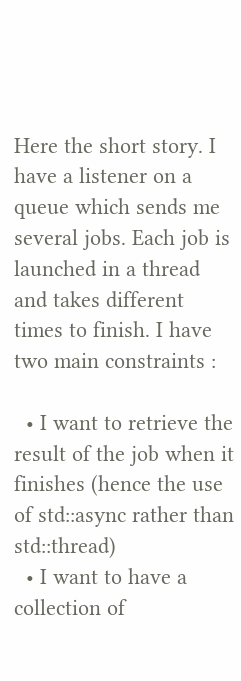Here the short story. I have a listener on a queue which sends me several jobs. Each job is launched in a thread and takes different times to finish. I have two main constraints :

  • I want to retrieve the result of the job when it finishes (hence the use of std::async rather than std::thread)
  • I want to have a collection of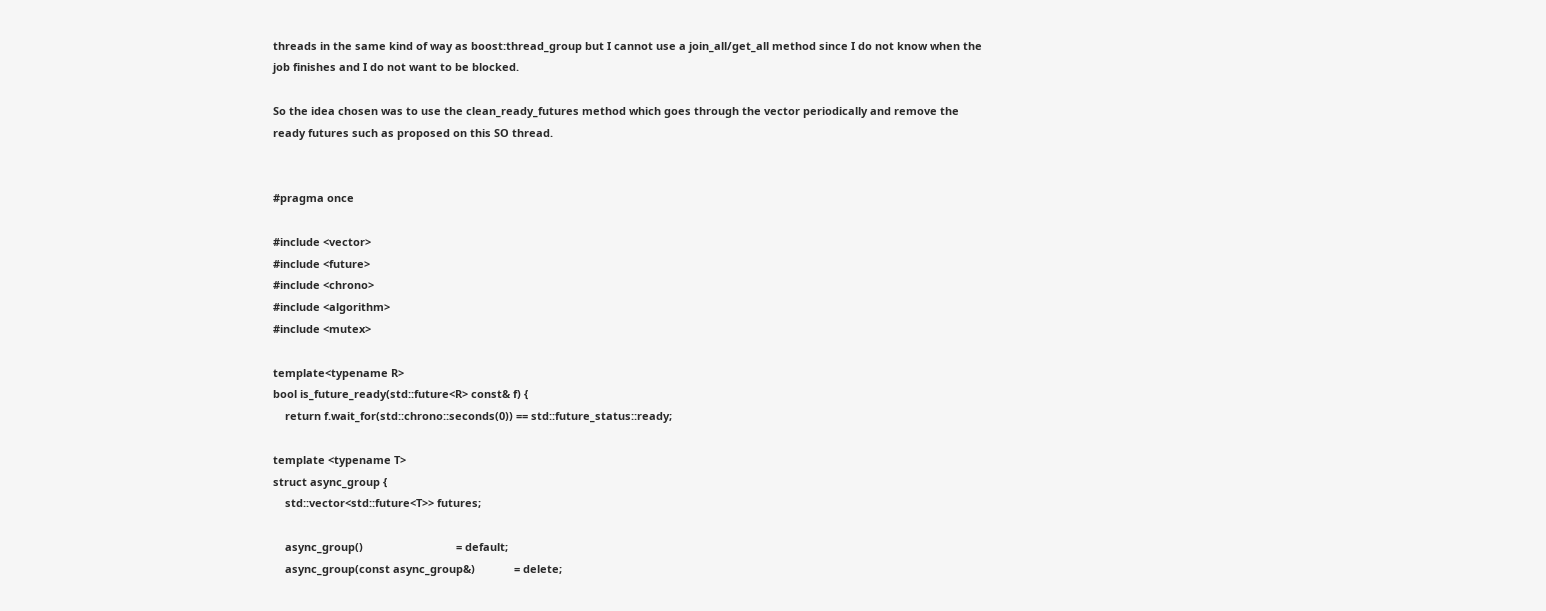threads in the same kind of way as boost:thread_group but I cannot use a join_all/get_all method since I do not know when the job finishes and I do not want to be blocked.

So the idea chosen was to use the clean_ready_futures method which goes through the vector periodically and remove the ready futures such as proposed on this SO thread.


#pragma once

#include <vector>
#include <future>
#include <chrono>
#include <algorithm>
#include <mutex>

template<typename R>
bool is_future_ready(std::future<R> const& f) {
    return f.wait_for(std::chrono::seconds(0)) == std::future_status::ready;

template <typename T>
struct async_group {
    std::vector<std::future<T>> futures;

    async_group()                               = default;
    async_group(const async_group&)             = delete;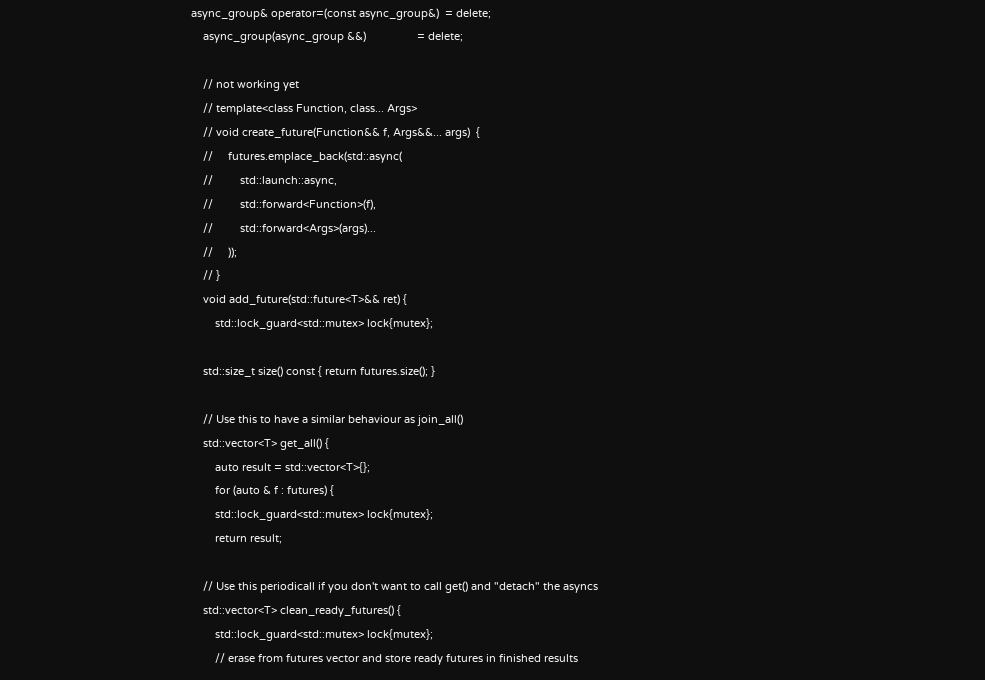async_group& operator=(const async_group&)  = delete;
    async_group(async_group &&)                 = delete;

    // not working yet
    // template<class Function, class... Args>
    // void create_future(Function&& f, Args&&... args)  {
    //     futures.emplace_back(std::async(
    //         std::launch::async,
    //         std::forward<Function>(f),
    //         std::forward<Args>(args)...
    //     ));
    // }
    void add_future(std::future<T>&& ret) {
        std::lock_guard<std::mutex> lock{mutex};

    std::size_t size() const { return futures.size(); }

    // Use this to have a similar behaviour as join_all()
    std::vector<T> get_all() {
        auto result = std::vector<T>{};
        for (auto & f : futures) {
        std::lock_guard<std::mutex> lock{mutex};
        return result;

    // Use this periodicall if you don't want to call get() and "detach" the asyncs
    std::vector<T> clean_ready_futures() {
        std::lock_guard<std::mutex> lock{mutex};
        // erase from futures vector and store ready futures in finished results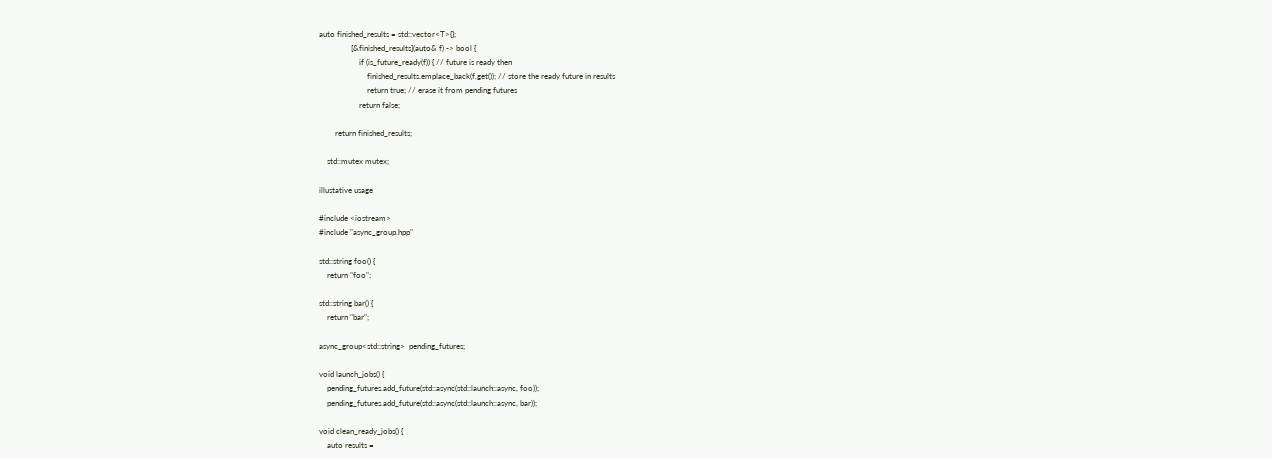auto finished_results = std::vector<T>{};
                [&finished_results](auto& f) -> bool {
                    if (is_future_ready(f)) { // future is ready then
                        finished_results.emplace_back(f.get()); // store the ready future in results
                        return true; // erase it from pending futures
                    return false;

        return finished_results;

    std::mutex mutex;

illustative usage

#include <iostream>
#include "async_group.hpp"

std::string foo() {
    return "foo";

std::string bar() {
    return "bar";

async_group<std::string>  pending_futures;

void launch_jobs() {
    pending_futures.add_future(std::async(std::launch::async, foo));
    pending_futures.add_future(std::async(std::launch::async, bar));

void clean_ready_jobs() {
    auto results =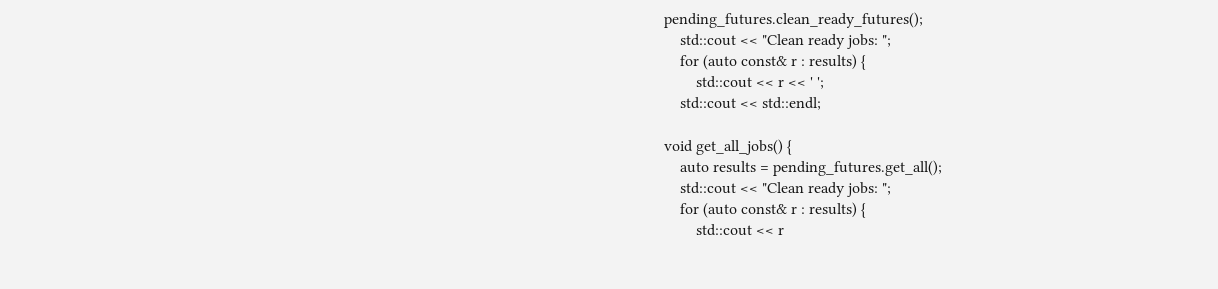pending_futures.clean_ready_futures();
    std::cout << "Clean ready jobs: ";
    for (auto const& r : results) {
        std::cout << r << ' ';
    std::cout << std::endl;

void get_all_jobs() {
    auto results = pending_futures.get_all();
    std::cout << "Clean ready jobs: ";
    for (auto const& r : results) {
        std::cout << r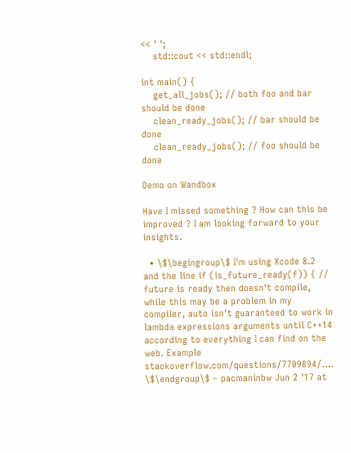<< ' ';
    std::cout << std::endl;

int main() {
    get_all_jobs(); // both foo and bar should be done
    clean_ready_jobs(); // bar should be done
    clean_ready_jobs(); // foo should be done

Demo on Wandbox

Have I missed something ? How can this be improved ? I am looking forward to your insights.

  • \$\begingroup\$ I'm using Xcode 8.2 and the line if (is_future_ready(f)) { // future is ready then doesn't compile, while this may be a problem in my compiler, auto isn't guaranteed to work in lambda expressions arguments until C++14 according to everything I can find on the web. Example stackoverflow.com/questions/7709894/…. \$\endgroup\$ – pacmaninbw Jun 2 '17 at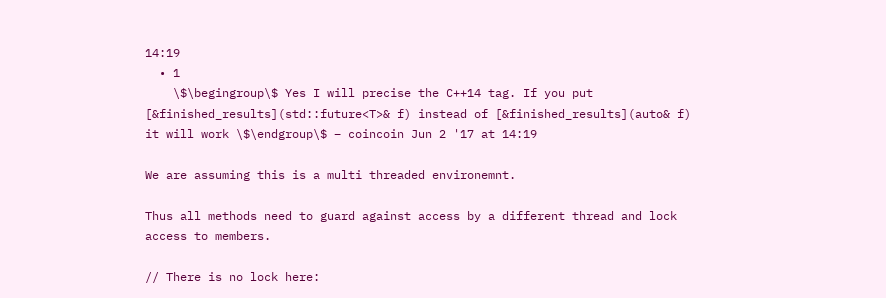14:19
  • 1
    \$\begingroup\$ Yes I will precise the C++14 tag. If you put [&finished_results](std::future<T>& f) instead of [&finished_results](auto& f) it will work \$\endgroup\$ – coincoin Jun 2 '17 at 14:19

We are assuming this is a multi threaded environemnt.

Thus all methods need to guard against access by a different thread and lock access to members.

// There is no lock here: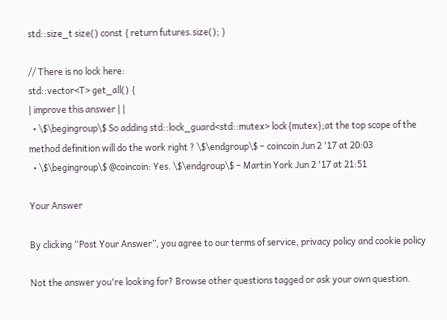std::size_t size() const { return futures.size(); }

// There is no lock here:
std::vector<T> get_all() {
| improve this answer | |
  • \$\begingroup\$ So adding std::lock_guard<std::mutex> lock{mutex};at the top scope of the method definition will do the work right ? \$\endgroup\$ – coincoin Jun 2 '17 at 20:03
  • \$\begingroup\$ @coincoin: Yes. \$\endgroup\$ – Martin York Jun 2 '17 at 21:51

Your Answer

By clicking “Post Your Answer”, you agree to our terms of service, privacy policy and cookie policy

Not the answer you're looking for? Browse other questions tagged or ask your own question.